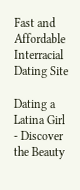Fast and Affordable Interracial Dating Site

Dating a Latina Girl - Discover the Beauty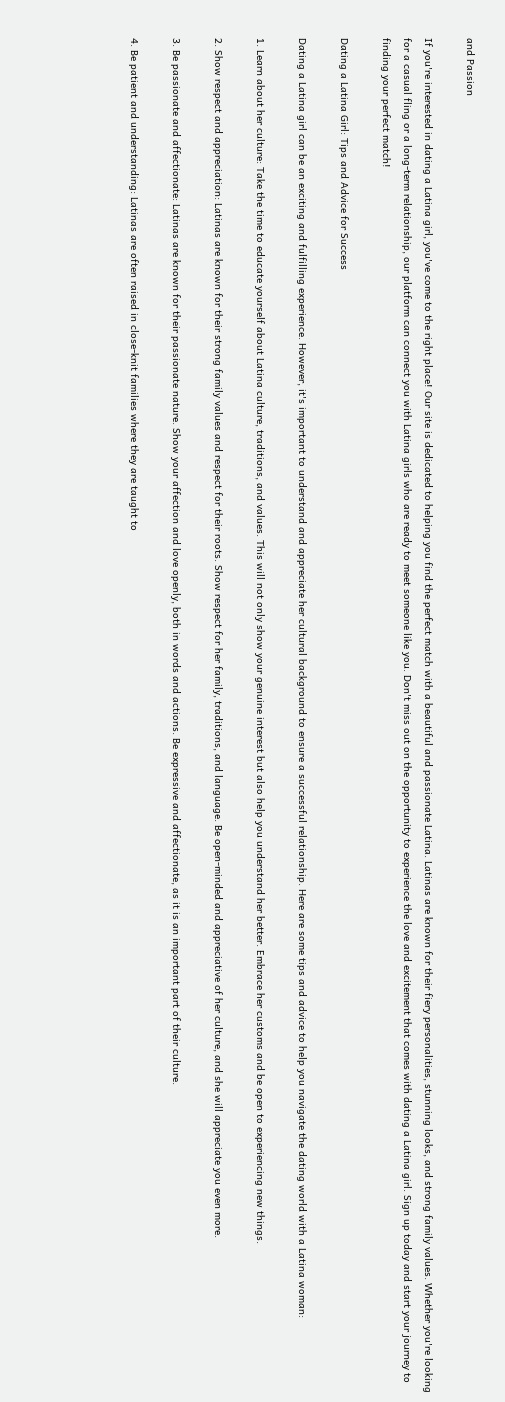and Passion

If you're interested in dating a Latina girl, you've come to the right place! Our site is dedicated to helping you find the perfect match with a beautiful and passionate Latina. Latinas are known for their fiery personalities, stunning looks, and strong family values. Whether you're looking for a casual fling or a long-term relationship, our platform can connect you with Latina girls who are ready to meet someone like you. Don't miss out on the opportunity to experience the love and excitement that comes with dating a Latina girl. Sign up today and start your journey to finding your perfect match!

Dating a Latina Girl: Tips and Advice for Success

Dating a Latina girl can be an exciting and fulfilling experience. However, it's important to understand and appreciate her cultural background to ensure a successful relationship. Here are some tips and advice to help you navigate the dating world with a Latina woman:

1. Learn about her culture: Take the time to educate yourself about Latina culture, traditions, and values. This will not only show your genuine interest but also help you understand her better. Embrace her customs and be open to experiencing new things.

2. Show respect and appreciation: Latinas are known for their strong family values and respect for their roots. Show respect for her family, traditions, and language. Be open-minded and appreciative of her culture, and she will appreciate you even more.

3. Be passionate and affectionate: Latinas are known for their passionate nature. Show your affection and love openly, both in words and actions. Be expressive and affectionate, as it is an important part of their culture.

4. Be patient and understanding: Latinas are often raised in close-knit families where they are taught to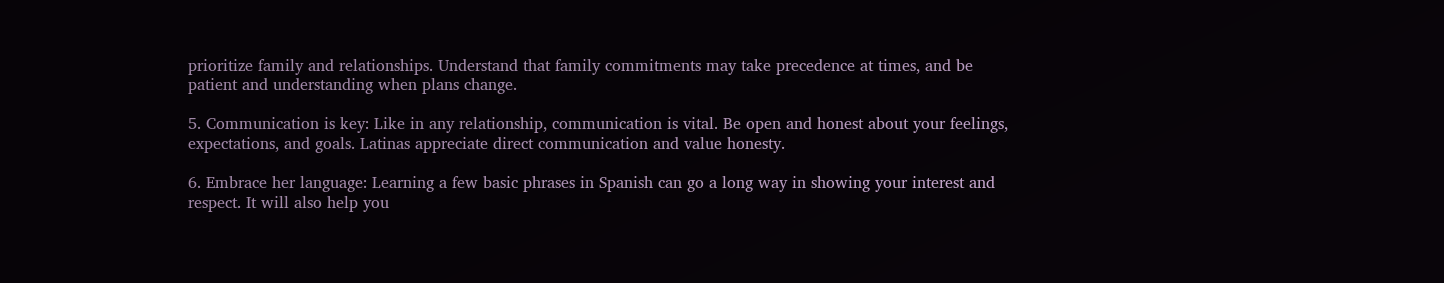prioritize family and relationships. Understand that family commitments may take precedence at times, and be patient and understanding when plans change.

5. Communication is key: Like in any relationship, communication is vital. Be open and honest about your feelings, expectations, and goals. Latinas appreciate direct communication and value honesty.

6. Embrace her language: Learning a few basic phrases in Spanish can go a long way in showing your interest and respect. It will also help you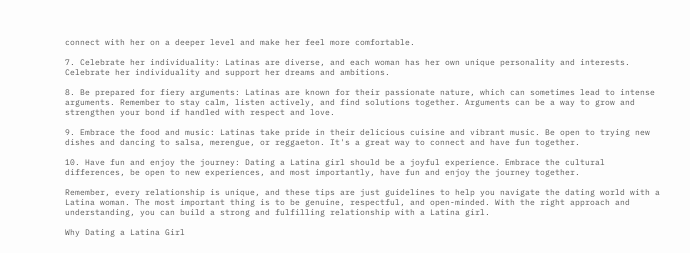connect with her on a deeper level and make her feel more comfortable.

7. Celebrate her individuality: Latinas are diverse, and each woman has her own unique personality and interests. Celebrate her individuality and support her dreams and ambitions.

8. Be prepared for fiery arguments: Latinas are known for their passionate nature, which can sometimes lead to intense arguments. Remember to stay calm, listen actively, and find solutions together. Arguments can be a way to grow and strengthen your bond if handled with respect and love.

9. Embrace the food and music: Latinas take pride in their delicious cuisine and vibrant music. Be open to trying new dishes and dancing to salsa, merengue, or reggaeton. It's a great way to connect and have fun together.

10. Have fun and enjoy the journey: Dating a Latina girl should be a joyful experience. Embrace the cultural differences, be open to new experiences, and most importantly, have fun and enjoy the journey together.

Remember, every relationship is unique, and these tips are just guidelines to help you navigate the dating world with a Latina woman. The most important thing is to be genuine, respectful, and open-minded. With the right approach and understanding, you can build a strong and fulfilling relationship with a Latina girl.

Why Dating a Latina Girl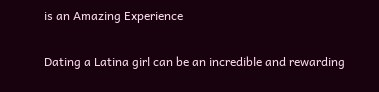is an Amazing Experience

Dating a Latina girl can be an incredible and rewarding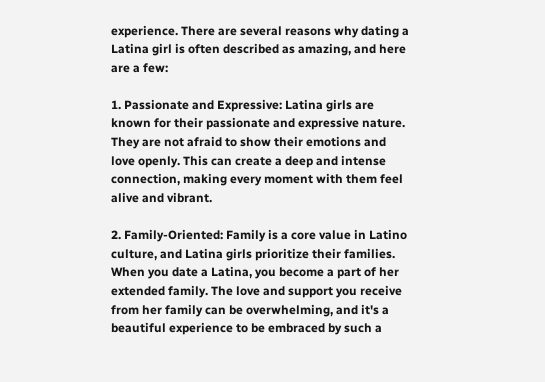experience. There are several reasons why dating a Latina girl is often described as amazing, and here are a few:

1. Passionate and Expressive: Latina girls are known for their passionate and expressive nature. They are not afraid to show their emotions and love openly. This can create a deep and intense connection, making every moment with them feel alive and vibrant.

2. Family-Oriented: Family is a core value in Latino culture, and Latina girls prioritize their families. When you date a Latina, you become a part of her extended family. The love and support you receive from her family can be overwhelming, and it's a beautiful experience to be embraced by such a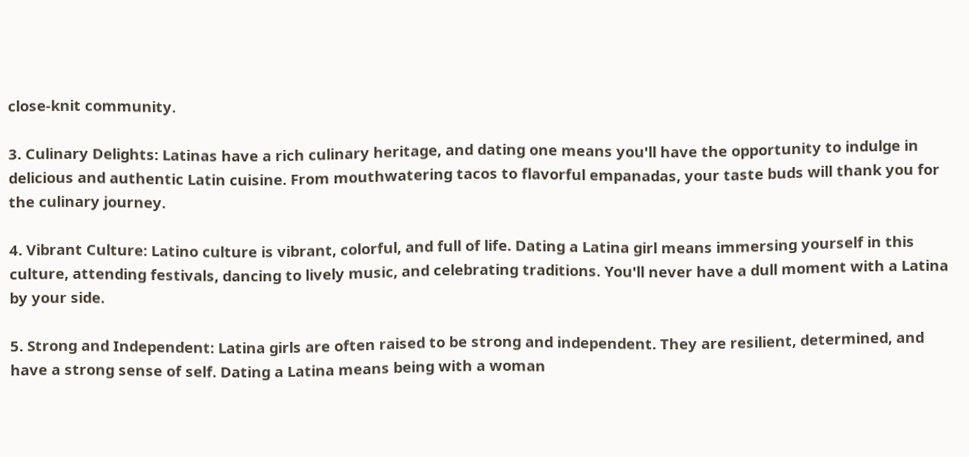close-knit community.

3. Culinary Delights: Latinas have a rich culinary heritage, and dating one means you'll have the opportunity to indulge in delicious and authentic Latin cuisine. From mouthwatering tacos to flavorful empanadas, your taste buds will thank you for the culinary journey.

4. Vibrant Culture: Latino culture is vibrant, colorful, and full of life. Dating a Latina girl means immersing yourself in this culture, attending festivals, dancing to lively music, and celebrating traditions. You'll never have a dull moment with a Latina by your side.

5. Strong and Independent: Latina girls are often raised to be strong and independent. They are resilient, determined, and have a strong sense of self. Dating a Latina means being with a woman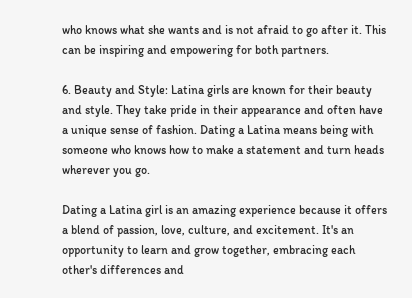who knows what she wants and is not afraid to go after it. This can be inspiring and empowering for both partners.

6. Beauty and Style: Latina girls are known for their beauty and style. They take pride in their appearance and often have a unique sense of fashion. Dating a Latina means being with someone who knows how to make a statement and turn heads wherever you go.

Dating a Latina girl is an amazing experience because it offers a blend of passion, love, culture, and excitement. It's an opportunity to learn and grow together, embracing each other's differences and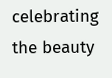celebrating the beauty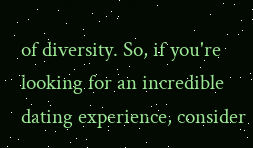of diversity. So, if you're looking for an incredible dating experience, consider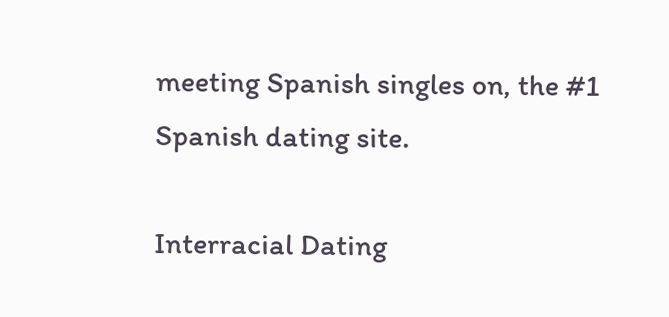meeting Spanish singles on, the #1 Spanish dating site.

Interracial Dating